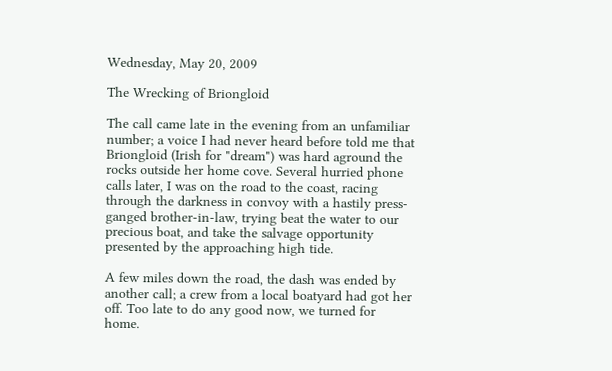Wednesday, May 20, 2009

The Wrecking of Briongloid

The call came late in the evening from an unfamiliar number; a voice I had never heard before told me that Briongloid (Irish for "dream") was hard aground the rocks outside her home cove. Several hurried phone calls later, I was on the road to the coast, racing through the darkness in convoy with a hastily press-ganged brother-in-law, trying beat the water to our precious boat, and take the salvage opportunity presented by the approaching high tide.

A few miles down the road, the dash was ended by another call; a crew from a local boatyard had got her off. Too late to do any good now, we turned for home.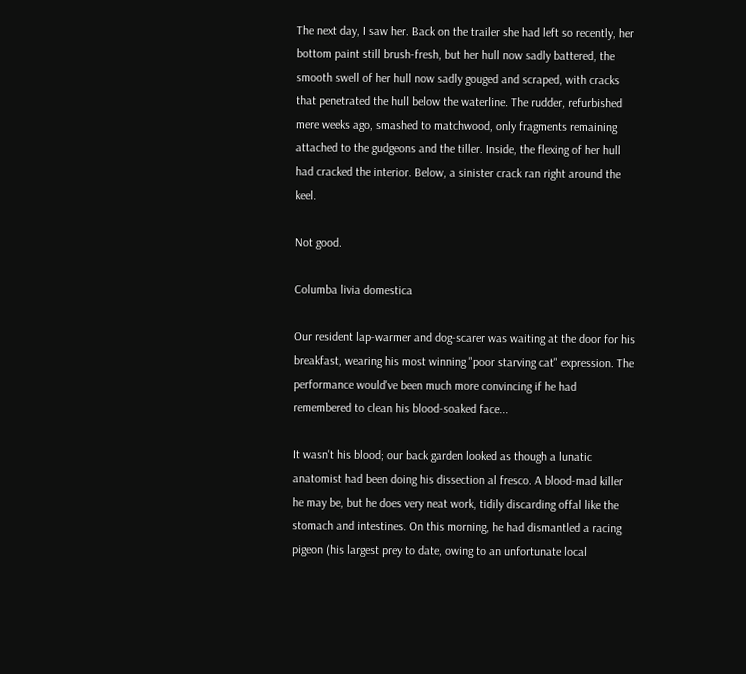The next day, I saw her. Back on the trailer she had left so recently, her bottom paint still brush-fresh, but her hull now sadly battered, the smooth swell of her hull now sadly gouged and scraped, with cracks that penetrated the hull below the waterline. The rudder, refurbished mere weeks ago, smashed to matchwood, only fragments remaining attached to the gudgeons and the tiller. Inside, the flexing of her hull had cracked the interior. Below, a sinister crack ran right around the keel.

Not good.

Columba livia domestica

Our resident lap-warmer and dog-scarer was waiting at the door for his breakfast, wearing his most winning "poor starving cat" expression. The performance would've been much more convincing if he had remembered to clean his blood-soaked face...

It wasn't his blood; our back garden looked as though a lunatic anatomist had been doing his dissection al fresco. A blood-mad killer he may be, but he does very neat work, tidily discarding offal like the stomach and intestines. On this morning, he had dismantled a racing pigeon (his largest prey to date, owing to an unfortunate local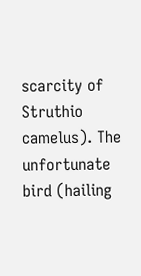scarcity of Struthio camelus). The unfortunate bird (hailing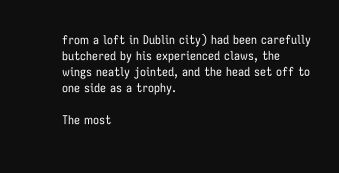from a loft in Dublin city) had been carefully butchered by his experienced claws, the wings neatly jointed, and the head set off to one side as a trophy.

The most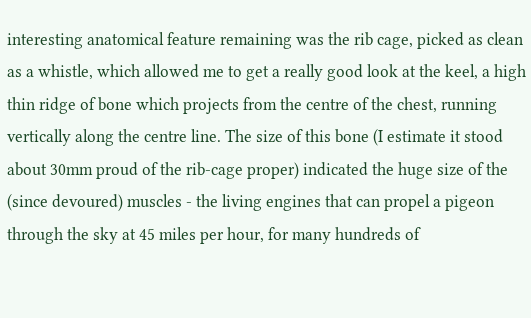interesting anatomical feature remaining was the rib cage, picked as clean as a whistle, which allowed me to get a really good look at the keel, a high thin ridge of bone which projects from the centre of the chest, running vertically along the centre line. The size of this bone (I estimate it stood about 30mm proud of the rib-cage proper) indicated the huge size of the (since devoured) muscles - the living engines that can propel a pigeon through the sky at 45 miles per hour, for many hundreds of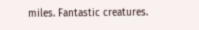miles. Fantastic creatures.